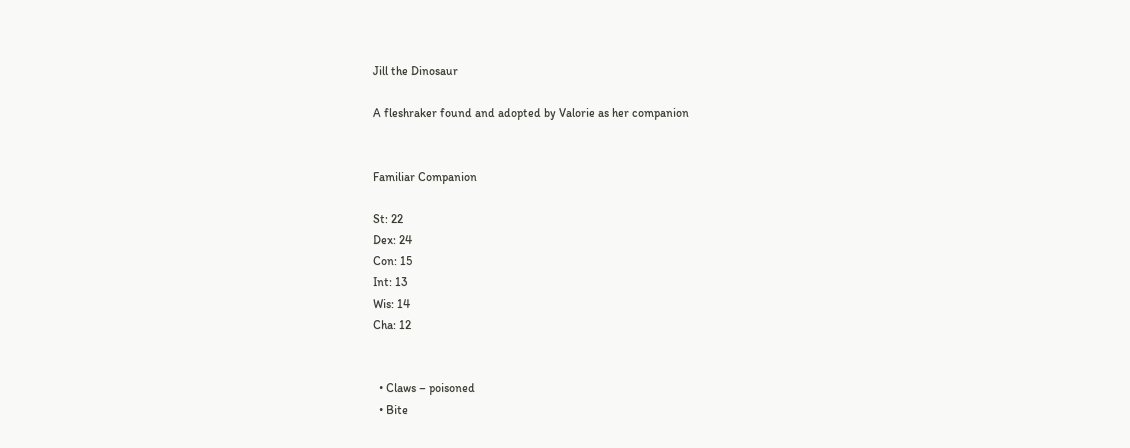Jill the Dinosaur

A fleshraker found and adopted by Valorie as her companion


Familiar Companion

St: 22
Dex: 24
Con: 15
Int: 13
Wis: 14
Cha: 12


  • Claws – poisoned
  • Bite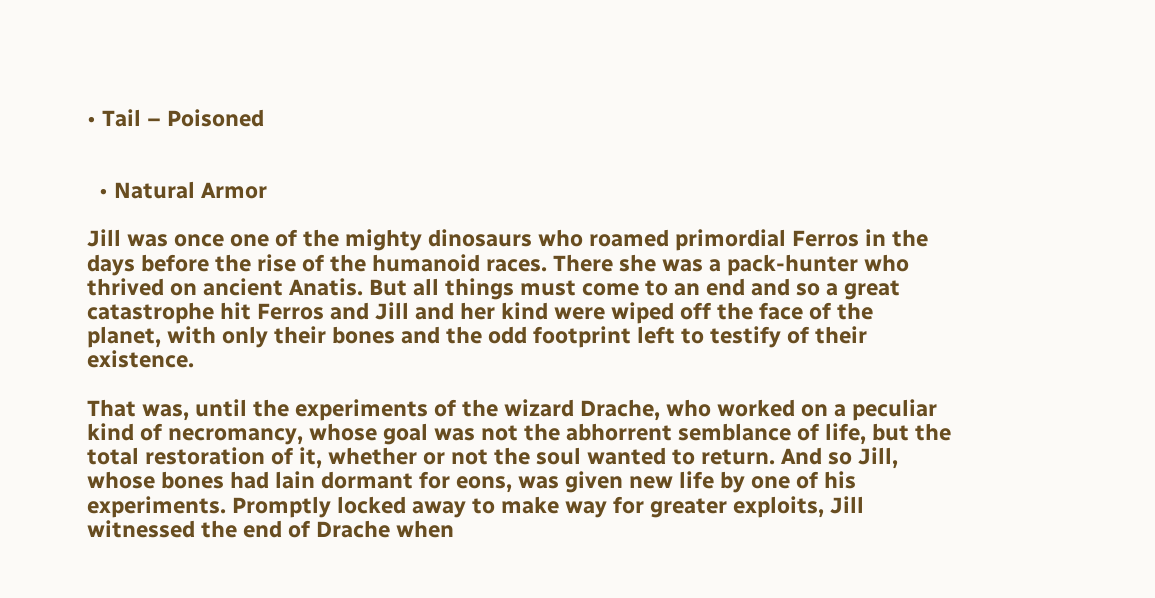• Tail – Poisoned


  • Natural Armor

Jill was once one of the mighty dinosaurs who roamed primordial Ferros in the days before the rise of the humanoid races. There she was a pack-hunter who thrived on ancient Anatis. But all things must come to an end and so a great catastrophe hit Ferros and Jill and her kind were wiped off the face of the planet, with only their bones and the odd footprint left to testify of their existence.

That was, until the experiments of the wizard Drache, who worked on a peculiar kind of necromancy, whose goal was not the abhorrent semblance of life, but the total restoration of it, whether or not the soul wanted to return. And so Jill, whose bones had lain dormant for eons, was given new life by one of his experiments. Promptly locked away to make way for greater exploits, Jill witnessed the end of Drache when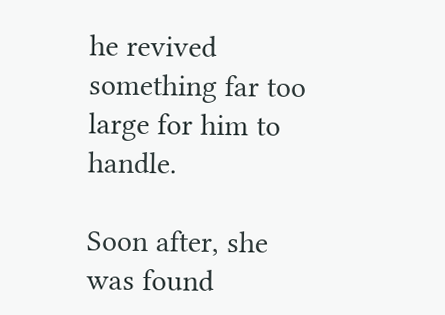he revived something far too large for him to handle.

Soon after, she was found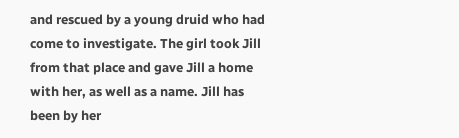and rescued by a young druid who had come to investigate. The girl took Jill from that place and gave Jill a home with her, as well as a name. Jill has been by her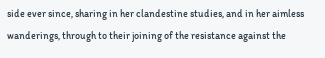side ever since, sharing in her clandestine studies, and in her aimless wanderings, through to their joining of the resistance against the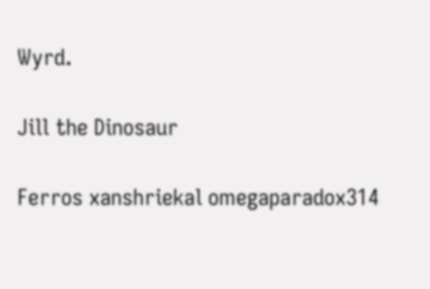Wyrd.

Jill the Dinosaur

Ferros xanshriekal omegaparadox314